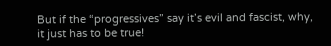But if the “progressives” say it’s evil and fascist, why, it just has to be true!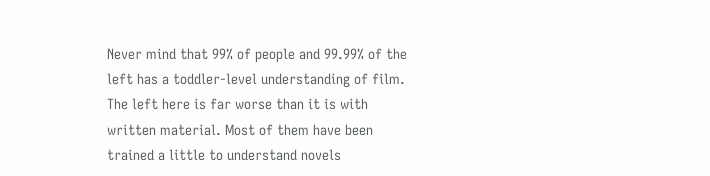Never mind that 99% of people and 99.99% of the left has a toddler-level understanding of film. The left here is far worse than it is with written material. Most of them have been trained a little to understand novels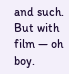and such. But with film — oh boy.